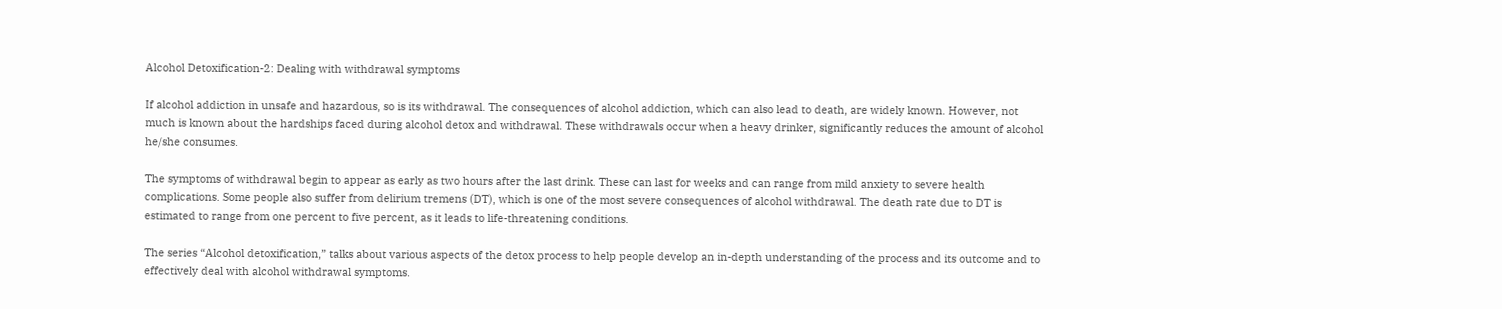Alcohol Detoxification-2: Dealing with withdrawal symptoms

If alcohol addiction in unsafe and hazardous, so is its withdrawal. The consequences of alcohol addiction, which can also lead to death, are widely known. However, not much is known about the hardships faced during alcohol detox and withdrawal. These withdrawals occur when a heavy drinker, significantly reduces the amount of alcohol he/she consumes.

The symptoms of withdrawal begin to appear as early as two hours after the last drink. These can last for weeks and can range from mild anxiety to severe health complications. Some people also suffer from delirium tremens (DT), which is one of the most severe consequences of alcohol withdrawal. The death rate due to DT is estimated to range from one percent to five percent, as it leads to life-threatening conditions.

The series “Alcohol detoxification,” talks about various aspects of the detox process to help people develop an in-depth understanding of the process and its outcome and to effectively deal with alcohol withdrawal symptoms.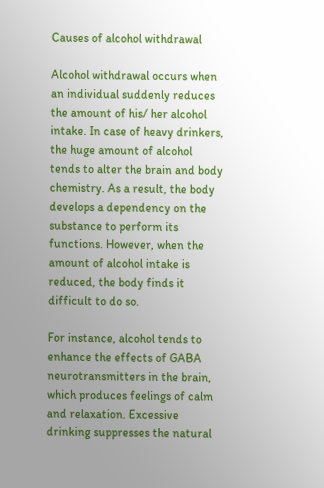Causes of alcohol withdrawal

Alcohol withdrawal occurs when an individual suddenly reduces the amount of his/ her alcohol intake. In case of heavy drinkers, the huge amount of alcohol tends to alter the brain and body chemistry. As a result, the body develops a dependency on the substance to perform its functions. However, when the amount of alcohol intake is reduced, the body finds it difficult to do so.

For instance, alcohol tends to enhance the effects of GABA neurotransmitters in the brain, which produces feelings of calm and relaxation. Excessive drinking suppresses the natural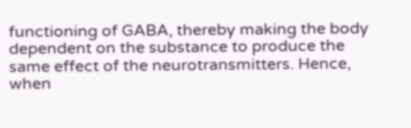functioning of GABA, thereby making the body dependent on the substance to produce the same effect of the neurotransmitters. Hence, when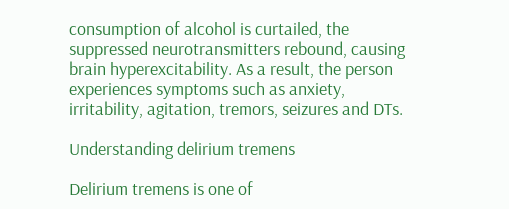consumption of alcohol is curtailed, the suppressed neurotransmitters rebound, causing brain hyperexcitability. As a result, the person experiences symptoms such as anxiety, irritability, agitation, tremors, seizures and DTs.

Understanding delirium tremens

Delirium tremens is one of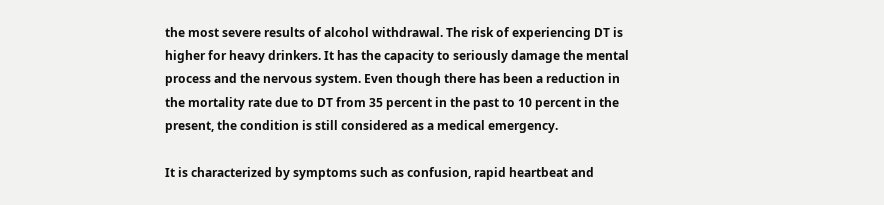the most severe results of alcohol withdrawal. The risk of experiencing DT is higher for heavy drinkers. It has the capacity to seriously damage the mental process and the nervous system. Even though there has been a reduction in the mortality rate due to DT from 35 percent in the past to 10 percent in the present, the condition is still considered as a medical emergency.

It is characterized by symptoms such as confusion, rapid heartbeat and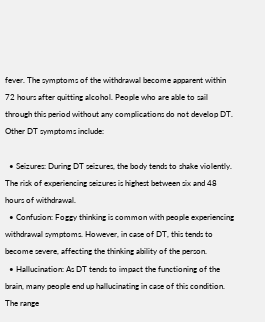fever. The symptoms of the withdrawal become apparent within 72 hours after quitting alcohol. People who are able to sail through this period without any complications do not develop DT. Other DT symptoms include:

  • Seizures: During DT seizures, the body tends to shake violently. The risk of experiencing seizures is highest between six and 48 hours of withdrawal.
  • Confusion: Foggy thinking is common with people experiencing withdrawal symptoms. However, in case of DT, this tends to become severe, affecting the thinking ability of the person.
  • Hallucination: As DT tends to impact the functioning of the brain, many people end up hallucinating in case of this condition. The range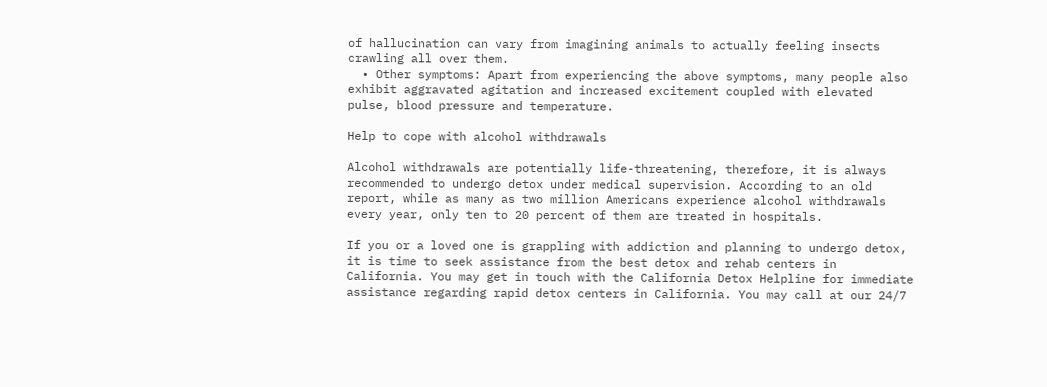of hallucination can vary from imagining animals to actually feeling insects crawling all over them.
  • Other symptoms: Apart from experiencing the above symptoms, many people also exhibit aggravated agitation and increased excitement coupled with elevated pulse, blood pressure and temperature.

Help to cope with alcohol withdrawals

Alcohol withdrawals are potentially life-threatening, therefore, it is always recommended to undergo detox under medical supervision. According to an old report, while as many as two million Americans experience alcohol withdrawals every year, only ten to 20 percent of them are treated in hospitals.

If you or a loved one is grappling with addiction and planning to undergo detox, it is time to seek assistance from the best detox and rehab centers in California. You may get in touch with the California Detox Helpline for immediate assistance regarding rapid detox centers in California. You may call at our 24/7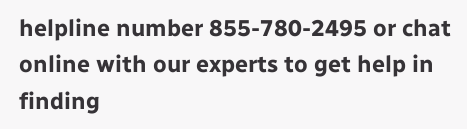helpline number 855-780-2495 or chat online with our experts to get help in finding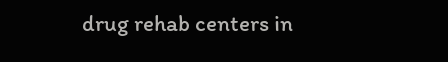drug rehab centers in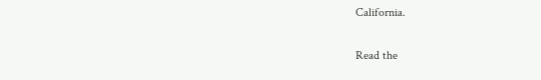California.

Read the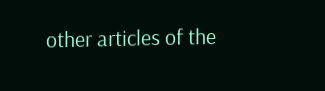other articles of the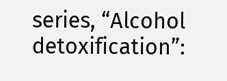series, “Alcohol detoxification”: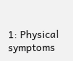1: Physical symptoms